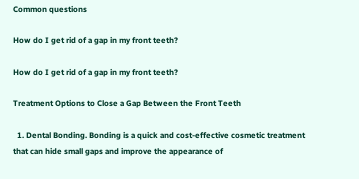Common questions

How do I get rid of a gap in my front teeth?

How do I get rid of a gap in my front teeth?

Treatment Options to Close a Gap Between the Front Teeth

  1. Dental Bonding. Bonding is a quick and cost-effective cosmetic treatment that can hide small gaps and improve the appearance of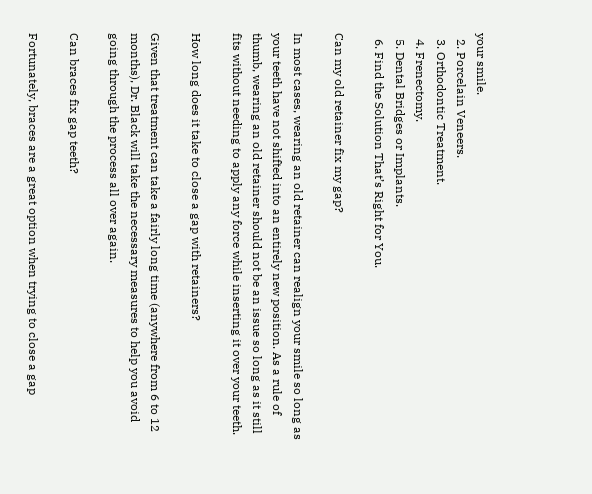your smile.
  2. Porcelain Veneers.
  3. Orthodontic Treatment.
  4. Frenectomy.
  5. Dental Bridges or Implants.
  6. Find the Solution That’s Right for You.

Can my old retainer fix my gap?

In most cases, wearing an old retainer can realign your smile so long as your teeth have not shifted into an entirely new position. As a rule of thumb, wearing an old retainer should not be an issue so long as it still fits without needing to apply any force while inserting it over your teeth.

How long does it take to close a gap with retainers?

Given that treatment can take a fairly long time (anywhere from 6 to 12 months), Dr. Black will take the necessary measures to help you avoid going through the process all over again.

Can braces fix gap teeth?

Fortunately, braces are a great option when trying to close a gap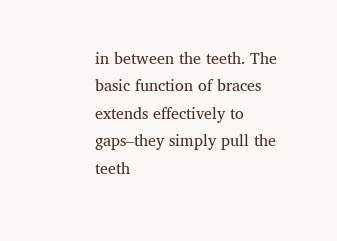in between the teeth. The basic function of braces extends effectively to gaps–they simply pull the teeth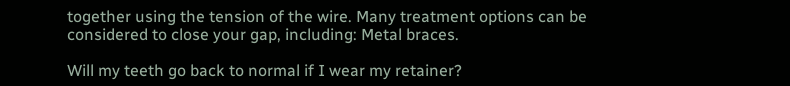together using the tension of the wire. Many treatment options can be considered to close your gap, including: Metal braces.

Will my teeth go back to normal if I wear my retainer?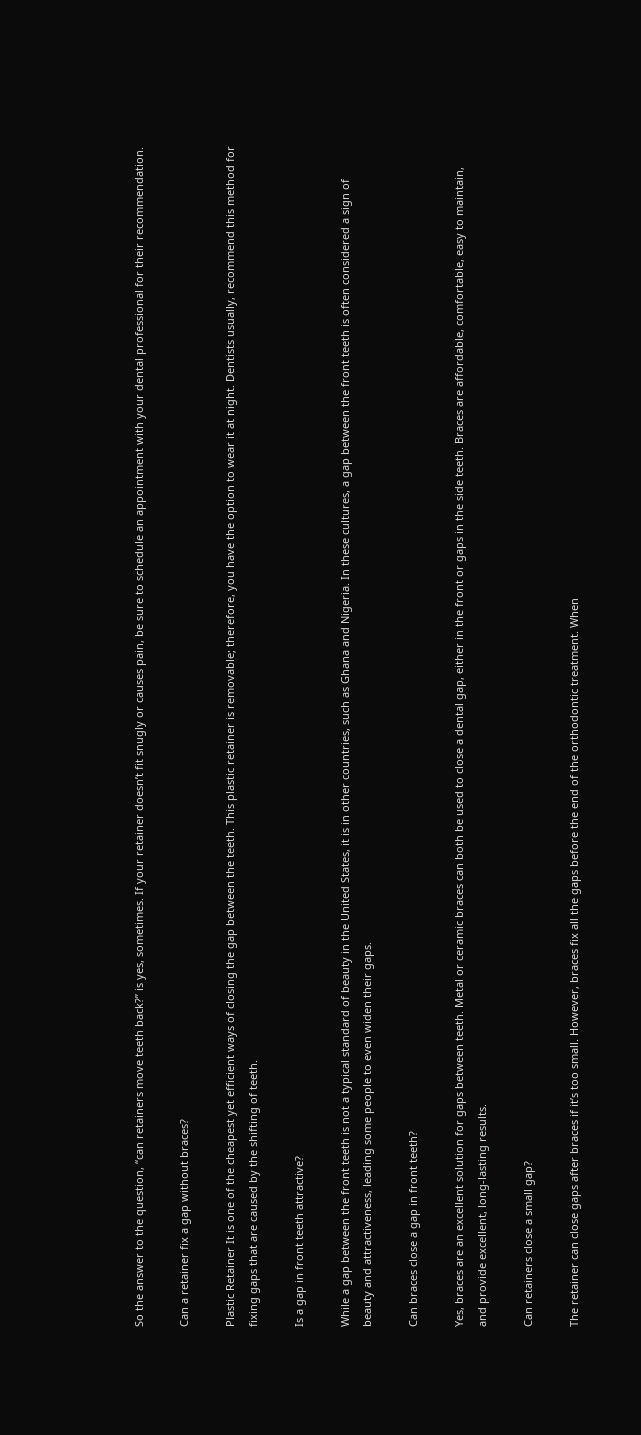So the answer to the question, “can retainers move teeth back?” is yes, sometimes. If your retainer doesn’t fit snugly or causes pain, be sure to schedule an appointment with your dental professional for their recommendation.

Can a retainer fix a gap without braces?

Plastic Retainer It is one of the cheapest yet efficient ways of closing the gap between the teeth. This plastic retainer is removable; therefore, you have the option to wear it at night. Dentists usually, recommend this method for fixing gaps that are caused by the shifting of teeth.

Is a gap in front teeth attractive?

While a gap between the front teeth is not a typical standard of beauty in the United States, it is in other countries, such as Ghana and Nigeria. In these cultures, a gap between the front teeth is often considered a sign of beauty and attractiveness, leading some people to even widen their gaps.

Can braces close a gap in front teeth?

Yes, braces are an excellent solution for gaps between teeth. Metal or ceramic braces can both be used to close a dental gap, either in the front or gaps in the side teeth. Braces are affordable, comfortable, easy to maintain, and provide excellent, long-lasting results.

Can retainers close a small gap?

The retainer can close gaps after braces if it’s too small. However, braces fix all the gaps before the end of the orthodontic treatment. When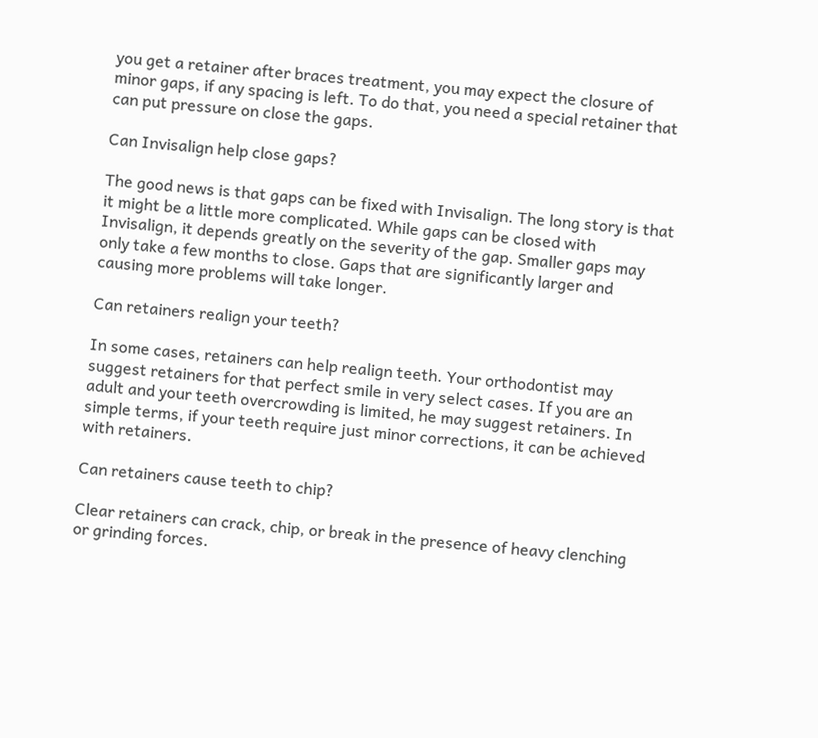you get a retainer after braces treatment, you may expect the closure of minor gaps, if any spacing is left. To do that, you need a special retainer that can put pressure on close the gaps.

Can Invisalign help close gaps?

The good news is that gaps can be fixed with Invisalign. The long story is that it might be a little more complicated. While gaps can be closed with Invisalign, it depends greatly on the severity of the gap. Smaller gaps may only take a few months to close. Gaps that are significantly larger and causing more problems will take longer.

Can retainers realign your teeth?

In some cases, retainers can help realign teeth. Your orthodontist may suggest retainers for that perfect smile in very select cases. If you are an adult and your teeth overcrowding is limited, he may suggest retainers. In simple terms, if your teeth require just minor corrections, it can be achieved with retainers.

Can retainers cause teeth to chip?

Clear retainers can crack, chip, or break in the presence of heavy clenching or grinding forces.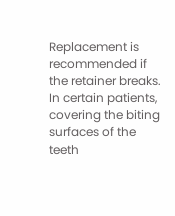Replacement is recommended if the retainer breaks. In certain patients, covering the biting surfaces of the teeth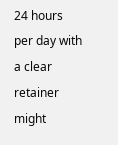24 hours per day with a clear retainer might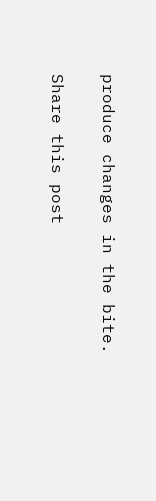produce changes in the bite.

Share this post